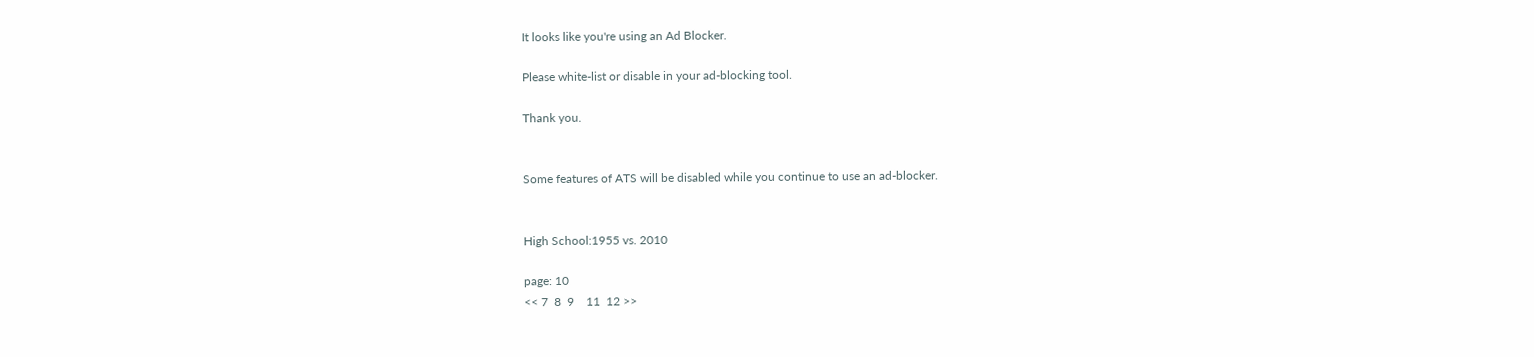It looks like you're using an Ad Blocker.

Please white-list or disable in your ad-blocking tool.

Thank you.


Some features of ATS will be disabled while you continue to use an ad-blocker.


High School:1955 vs. 2010

page: 10
<< 7  8  9    11  12 >>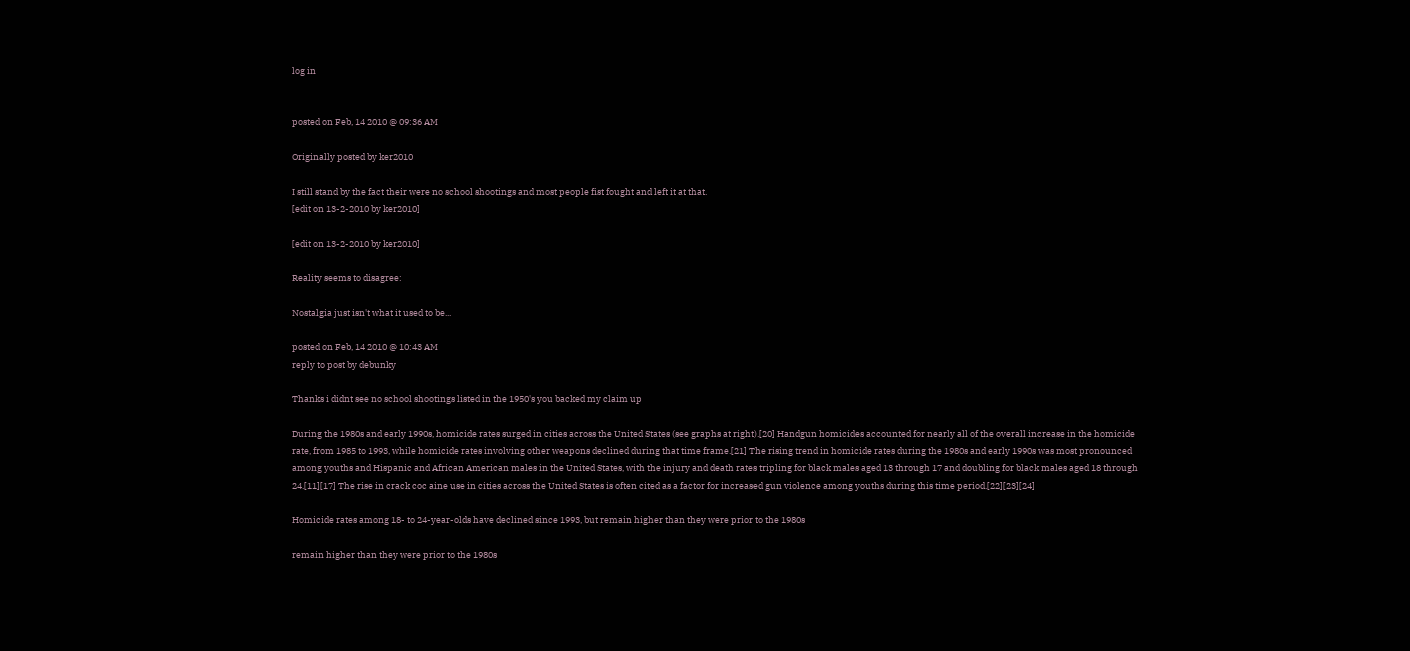log in


posted on Feb, 14 2010 @ 09:36 AM

Originally posted by ker2010

I still stand by the fact their were no school shootings and most people fist fought and left it at that.
[edit on 13-2-2010 by ker2010]

[edit on 13-2-2010 by ker2010]

Reality seems to disagree:

Nostalgia just isn't what it used to be...

posted on Feb, 14 2010 @ 10:43 AM
reply to post by debunky

Thanks i didnt see no school shootings listed in the 1950's you backed my claim up

During the 1980s and early 1990s, homicide rates surged in cities across the United States (see graphs at right).[20] Handgun homicides accounted for nearly all of the overall increase in the homicide rate, from 1985 to 1993, while homicide rates involving other weapons declined during that time frame.[21] The rising trend in homicide rates during the 1980s and early 1990s was most pronounced among youths and Hispanic and African American males in the United States, with the injury and death rates tripling for black males aged 13 through 17 and doubling for black males aged 18 through 24.[11][17] The rise in crack coc aine use in cities across the United States is often cited as a factor for increased gun violence among youths during this time period.[22][23][24]

Homicide rates among 18- to 24-year-olds have declined since 1993, but remain higher than they were prior to the 1980s

remain higher than they were prior to the 1980s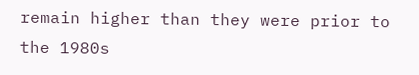remain higher than they were prior to the 1980s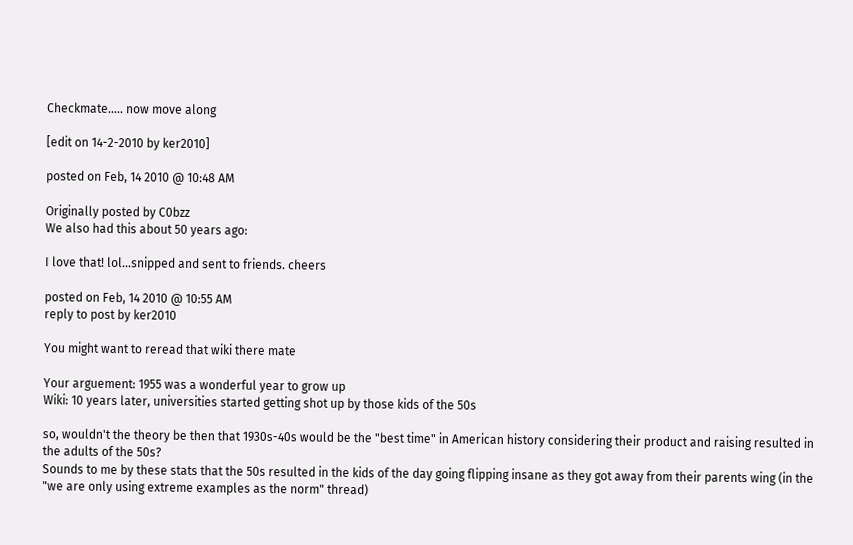Checkmate..... now move along

[edit on 14-2-2010 by ker2010]

posted on Feb, 14 2010 @ 10:48 AM

Originally posted by C0bzz
We also had this about 50 years ago:

I love that! lol...snipped and sent to friends. cheers

posted on Feb, 14 2010 @ 10:55 AM
reply to post by ker2010

You might want to reread that wiki there mate

Your arguement: 1955 was a wonderful year to grow up
Wiki: 10 years later, universities started getting shot up by those kids of the 50s

so, wouldn't the theory be then that 1930s-40s would be the "best time" in American history considering their product and raising resulted in the adults of the 50s?
Sounds to me by these stats that the 50s resulted in the kids of the day going flipping insane as they got away from their parents wing (in the "we are only using extreme examples as the norm" thread)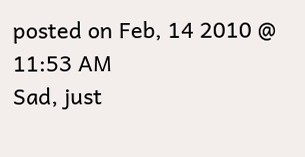posted on Feb, 14 2010 @ 11:53 AM
Sad, just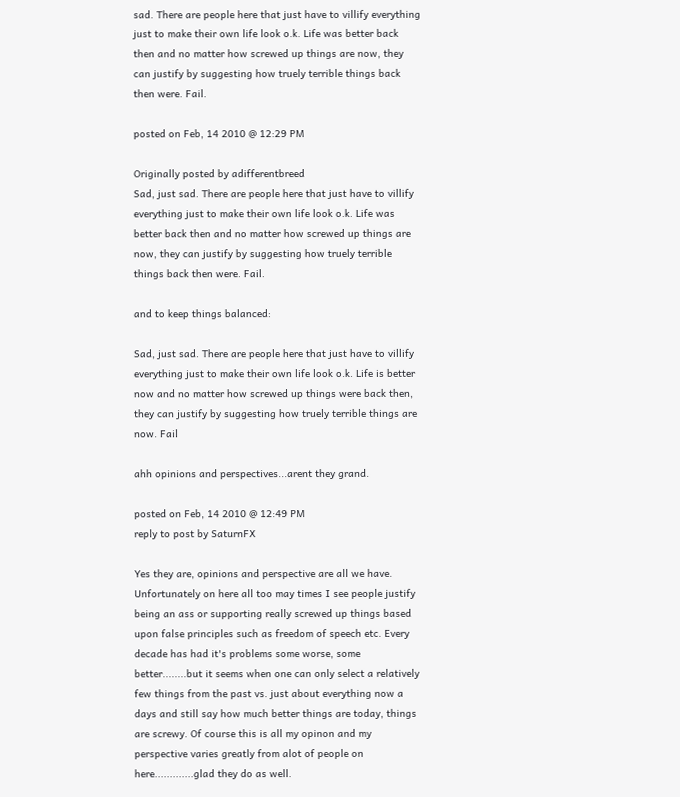sad. There are people here that just have to villify everything just to make their own life look o.k. Life was better back then and no matter how screwed up things are now, they can justify by suggesting how truely terrible things back then were. Fail.

posted on Feb, 14 2010 @ 12:29 PM

Originally posted by adifferentbreed
Sad, just sad. There are people here that just have to villify everything just to make their own life look o.k. Life was better back then and no matter how screwed up things are now, they can justify by suggesting how truely terrible things back then were. Fail.

and to keep things balanced:

Sad, just sad. There are people here that just have to villify everything just to make their own life look o.k. Life is better now and no matter how screwed up things were back then, they can justify by suggesting how truely terrible things are now. Fail

ahh opinions and perspectives...arent they grand.

posted on Feb, 14 2010 @ 12:49 PM
reply to post by SaturnFX

Yes they are, opinions and perspective are all we have. Unfortunately on here all too may times I see people justify being an ass or supporting really screwed up things based upon false principles such as freedom of speech etc. Every decade has had it's problems some worse, some better........but it seems when one can only select a relatively few things from the past vs. just about everything now a days and still say how much better things are today, things are screwy. Of course this is all my opinon and my perspective varies greatly from alot of people on here.............glad they do as well.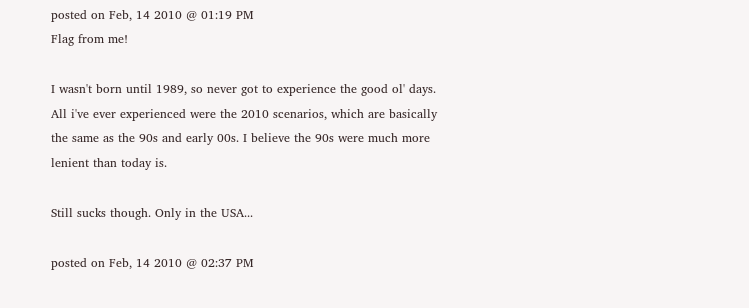posted on Feb, 14 2010 @ 01:19 PM
Flag from me!

I wasn't born until 1989, so never got to experience the good ol' days. All i've ever experienced were the 2010 scenarios, which are basically the same as the 90s and early 00s. I believe the 90s were much more lenient than today is.

Still sucks though. Only in the USA...

posted on Feb, 14 2010 @ 02:37 PM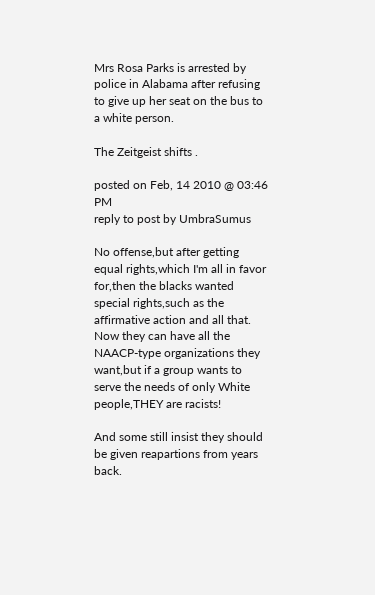Mrs Rosa Parks is arrested by police in Alabama after refusing to give up her seat on the bus to a white person.

The Zeitgeist shifts .

posted on Feb, 14 2010 @ 03:46 PM
reply to post by UmbraSumus

No offense,but after getting equal rights,which I'm all in favor for,then the blacks wanted special rights,such as the affirmative action and all that. Now they can have all the NAACP-type organizations they want,but if a group wants to serve the needs of only White people,THEY are racists!

And some still insist they should be given reapartions from years back.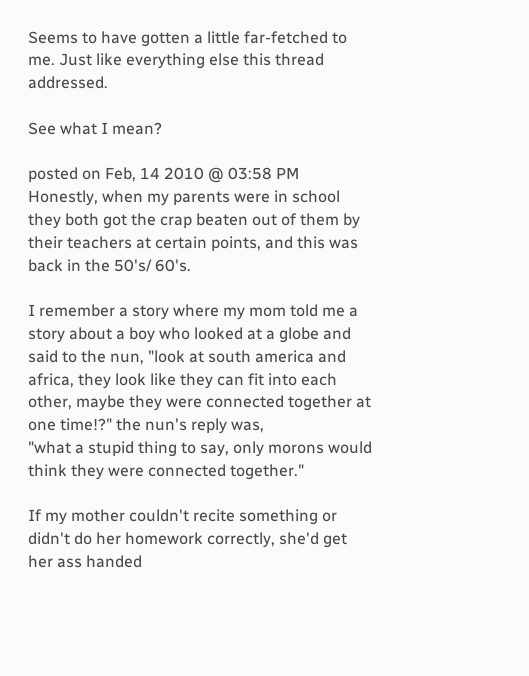Seems to have gotten a little far-fetched to me. Just like everything else this thread addressed.

See what I mean?

posted on Feb, 14 2010 @ 03:58 PM
Honestly, when my parents were in school they both got the crap beaten out of them by their teachers at certain points, and this was back in the 50's/ 60's.

I remember a story where my mom told me a story about a boy who looked at a globe and said to the nun, "look at south america and africa, they look like they can fit into each other, maybe they were connected together at one time!?" the nun's reply was,
"what a stupid thing to say, only morons would think they were connected together."

If my mother couldn't recite something or didn't do her homework correctly, she'd get her ass handed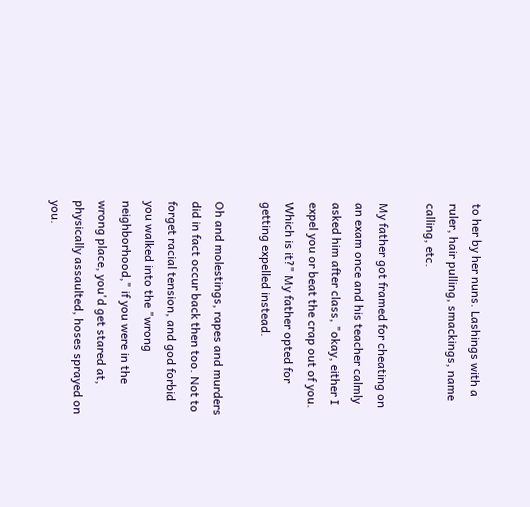to her by her nuns. Lashings with a ruler, hair pulling, smackings, name calling, etc.

My father got framed for cheating on an exam once and his teacher calmly asked him after class, "okay, either I expel you or beat the crap out of you. Which is it?" My father opted for getting expelled instead.

Oh and molestings, rapes and murders did in fact occur back then too. Not to forget racial tension, and god forbid you walked into the "wrong neighborhood," if you were in the wrong place, you'd get stared at, physically assaulted, hoses sprayed on you.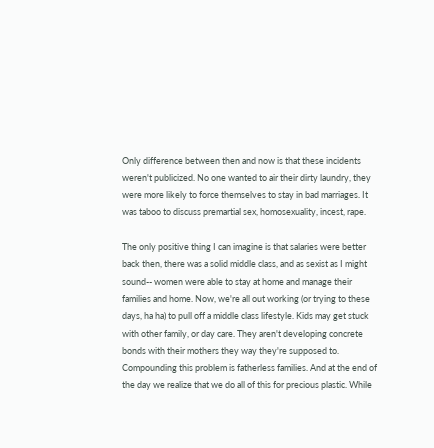Only difference between then and now is that these incidents weren't publicized. No one wanted to air their dirty laundry, they were more likely to force themselves to stay in bad marriages. It was taboo to discuss premartial sex, homosexuality, incest, rape.

The only positive thing I can imagine is that salaries were better back then, there was a solid middle class, and as sexist as I might sound-- women were able to stay at home and manage their families and home. Now, we're all out working (or trying to these days, ha ha) to pull off a middle class lifestyle. Kids may get stuck with other family, or day care. They aren't developing concrete bonds with their mothers they way they're supposed to. Compounding this problem is fatherless families. And at the end of the day we realize that we do all of this for precious plastic. While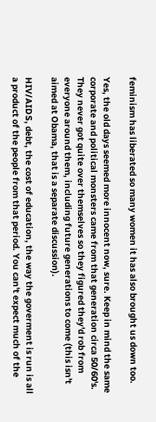feminism has liberated so many women it has also brought us down too.

Yes, the old days seemed more innocent now, sure. Keep in mind the same corporate and political monsters came from that generation circa 50/60's. They never got quite over themselves so they figured they'd rob from everyone around them, including future generations to come (this isn't aimed at Obama, that is a separate discussion).

HIV/AIDS, debt, the cost of education, the way the goverment is run is all a product of the people from that period. You can't expect much of the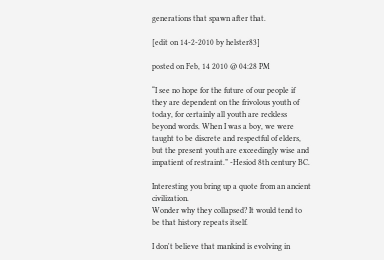generations that spawn after that.

[edit on 14-2-2010 by helster83]

posted on Feb, 14 2010 @ 04:28 PM

“I see no hope for the future of our people if they are dependent on the frivolous youth of today, for certainly all youth are reckless beyond words. When I was a boy, we were taught to be discrete and respectful of elders, but the present youth are exceedingly wise and impatient of restraint.” -Hesiod 8th century BC.

Interesting you bring up a quote from an ancient civilization.
Wonder why they collapsed? It would tend to be that history repeats itself.

I don't believe that mankind is evolving in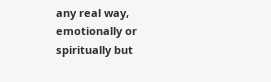any real way, emotionally or spiritually but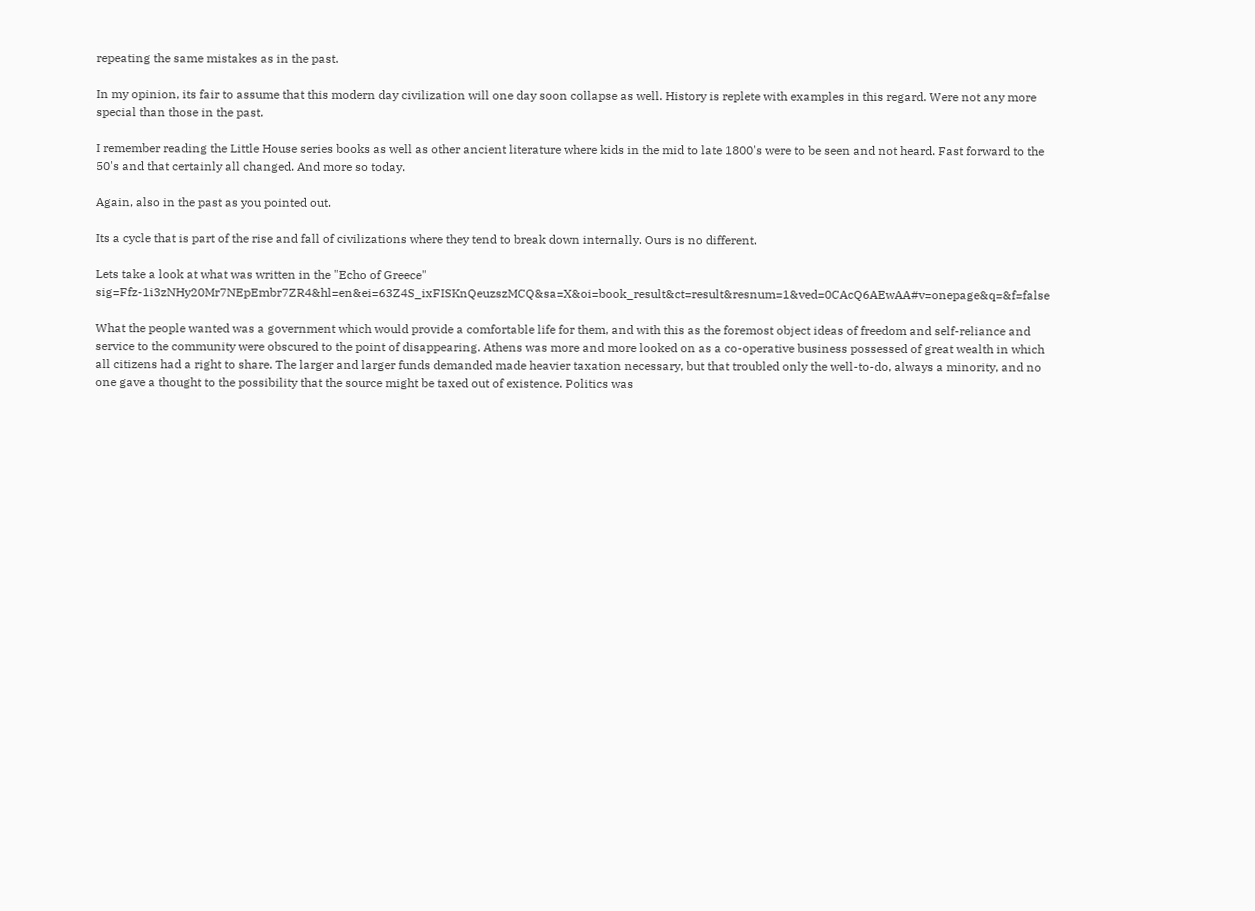repeating the same mistakes as in the past.

In my opinion, its fair to assume that this modern day civilization will one day soon collapse as well. History is replete with examples in this regard. Were not any more special than those in the past.

I remember reading the Little House series books as well as other ancient literature where kids in the mid to late 1800's were to be seen and not heard. Fast forward to the 50's and that certainly all changed. And more so today.

Again, also in the past as you pointed out.

Its a cycle that is part of the rise and fall of civilizations where they tend to break down internally. Ours is no different.

Lets take a look at what was written in the "Echo of Greece" sig=Ffz-1i3zNHy20Mr7NEpEmbr7ZR4&hl=en&ei=63Z4S_ixFISKnQeuzszMCQ&sa=X&oi=book_result&ct=result&resnum=1&ved=0CAcQ6AEwAA#v=onepage&q=&f=false

What the people wanted was a government which would provide a comfortable life for them, and with this as the foremost object ideas of freedom and self-reliance and service to the community were obscured to the point of disappearing. Athens was more and more looked on as a co-operative business possessed of great wealth in which all citizens had a right to share. The larger and larger funds demanded made heavier taxation necessary, but that troubled only the well-to-do, always a minority, and no one gave a thought to the possibility that the source might be taxed out of existence. Politics was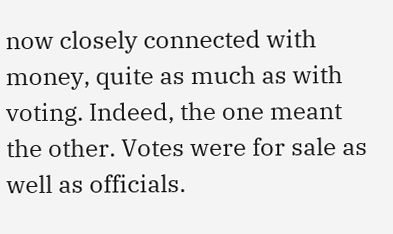now closely connected with money, quite as much as with voting. Indeed, the one meant the other. Votes were for sale as well as officials.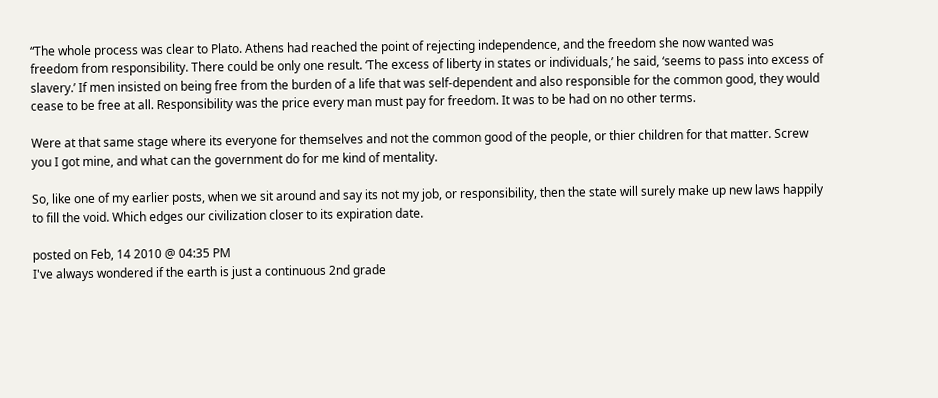“The whole process was clear to Plato. Athens had reached the point of rejecting independence, and the freedom she now wanted was freedom from responsibility. There could be only one result. ‘The excess of liberty in states or individuals,’ he said, ‘seems to pass into excess of slavery.’ If men insisted on being free from the burden of a life that was self-dependent and also responsible for the common good, they would cease to be free at all. Responsibility was the price every man must pay for freedom. It was to be had on no other terms.

Were at that same stage where its everyone for themselves and not the common good of the people, or thier children for that matter. Screw you I got mine, and what can the government do for me kind of mentality.

So, like one of my earlier posts, when we sit around and say its not my job, or responsibility, then the state will surely make up new laws happily to fill the void. Which edges our civilization closer to its expiration date.

posted on Feb, 14 2010 @ 04:35 PM
I've always wondered if the earth is just a continuous 2nd grade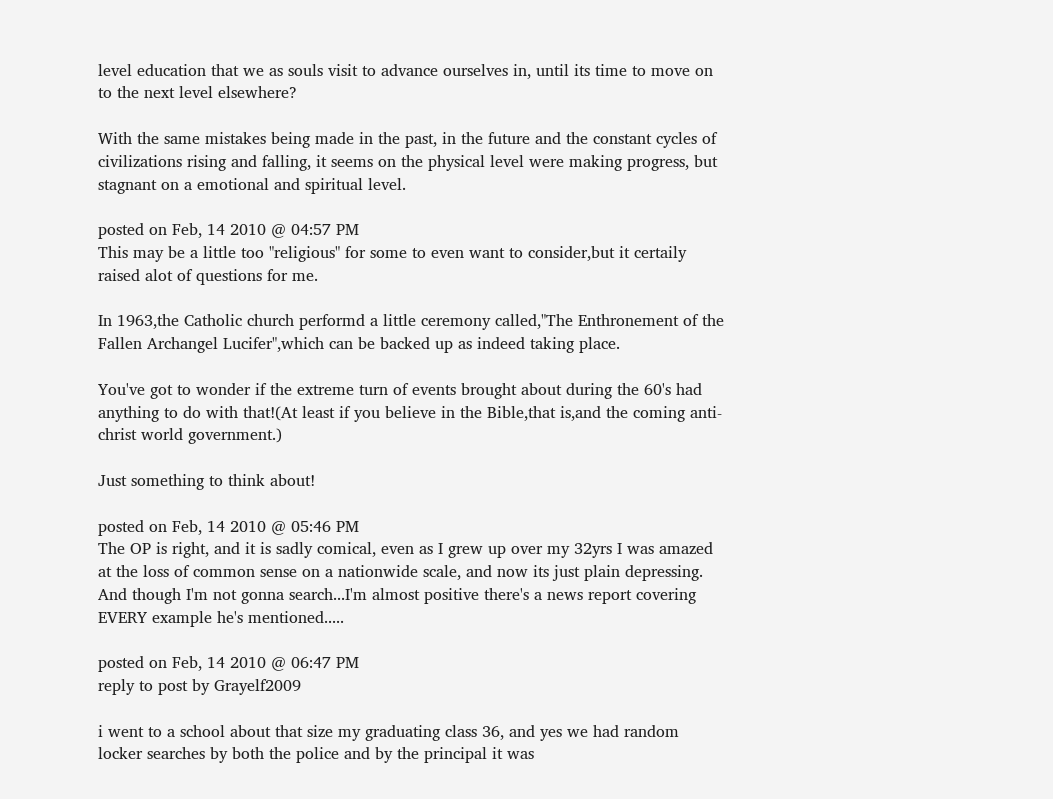level education that we as souls visit to advance ourselves in, until its time to move on to the next level elsewhere?

With the same mistakes being made in the past, in the future and the constant cycles of civilizations rising and falling, it seems on the physical level were making progress, but stagnant on a emotional and spiritual level.

posted on Feb, 14 2010 @ 04:57 PM
This may be a little too "religious" for some to even want to consider,but it certaily raised alot of questions for me.

In 1963,the Catholic church performd a little ceremony called,"The Enthronement of the Fallen Archangel Lucifer",which can be backed up as indeed taking place.

You've got to wonder if the extreme turn of events brought about during the 60's had anything to do with that!(At least if you believe in the Bible,that is,and the coming anti-christ world government.)

Just something to think about!

posted on Feb, 14 2010 @ 05:46 PM
The OP is right, and it is sadly comical, even as I grew up over my 32yrs I was amazed at the loss of common sense on a nationwide scale, and now its just plain depressing. And though I'm not gonna search...I'm almost positive there's a news report covering EVERY example he's mentioned.....

posted on Feb, 14 2010 @ 06:47 PM
reply to post by Grayelf2009

i went to a school about that size my graduating class 36, and yes we had random locker searches by both the police and by the principal it was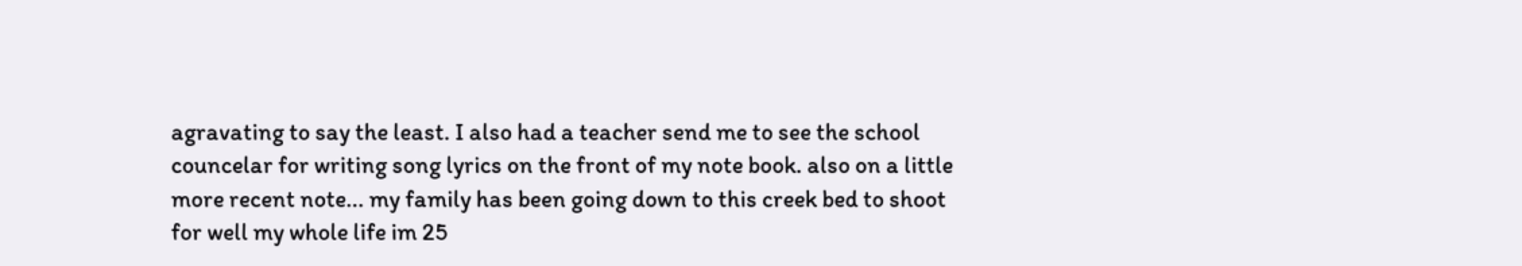agravating to say the least. I also had a teacher send me to see the school councelar for writing song lyrics on the front of my note book. also on a little more recent note... my family has been going down to this creek bed to shoot for well my whole life im 25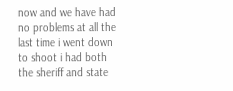now and we have had no problems at all the last time i went down to shoot i had both the sheriff and state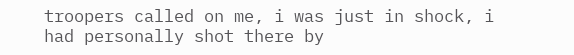troopers called on me, i was just in shock, i had personally shot there by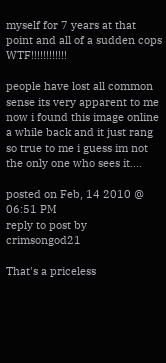myself for 7 years at that point and all of a sudden cops WTF!!!!!!!!!!!!

people have lost all common sense its very apparent to me now i found this image online a while back and it just rang so true to me i guess im not the only one who sees it....

posted on Feb, 14 2010 @ 06:51 PM
reply to post by crimsongod21

That's a priceless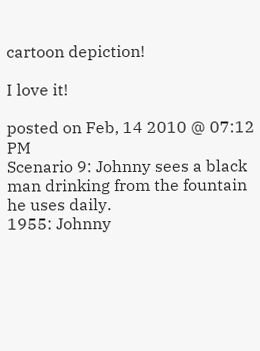cartoon depiction!

I love it!

posted on Feb, 14 2010 @ 07:12 PM
Scenario 9: Johnny sees a black man drinking from the fountain he uses daily.
1955: Johnny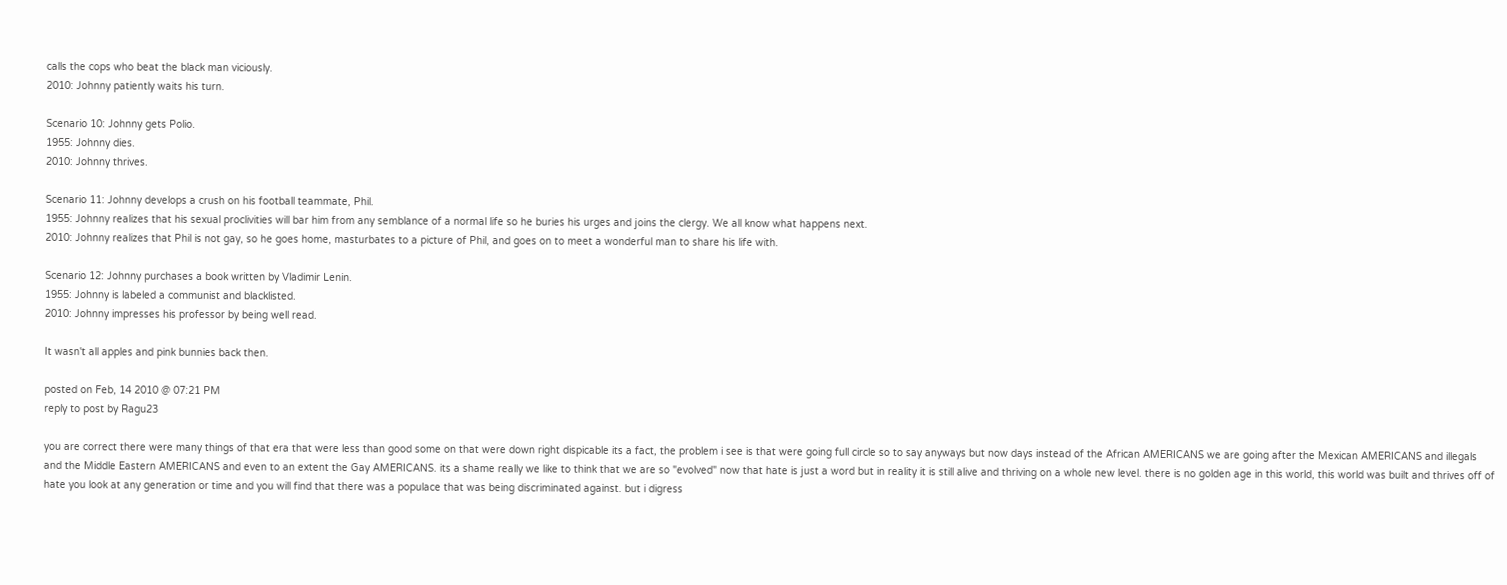calls the cops who beat the black man viciously.
2010: Johnny patiently waits his turn.

Scenario 10: Johnny gets Polio.
1955: Johnny dies.
2010: Johnny thrives.

Scenario 11: Johnny develops a crush on his football teammate, Phil.
1955: Johnny realizes that his sexual proclivities will bar him from any semblance of a normal life so he buries his urges and joins the clergy. We all know what happens next.
2010: Johnny realizes that Phil is not gay, so he goes home, masturbates to a picture of Phil, and goes on to meet a wonderful man to share his life with.

Scenario 12: Johnny purchases a book written by Vladimir Lenin.
1955: Johnny is labeled a communist and blacklisted.
2010: Johnny impresses his professor by being well read.

It wasn't all apples and pink bunnies back then.

posted on Feb, 14 2010 @ 07:21 PM
reply to post by Ragu23

you are correct there were many things of that era that were less than good some on that were down right dispicable its a fact, the problem i see is that were going full circle so to say anyways but now days instead of the African AMERICANS we are going after the Mexican AMERICANS and illegals and the Middle Eastern AMERICANS and even to an extent the Gay AMERICANS. its a shame really we like to think that we are so "evolved" now that hate is just a word but in reality it is still alive and thriving on a whole new level. there is no golden age in this world, this world was built and thrives off of hate you look at any generation or time and you will find that there was a populace that was being discriminated against. but i digress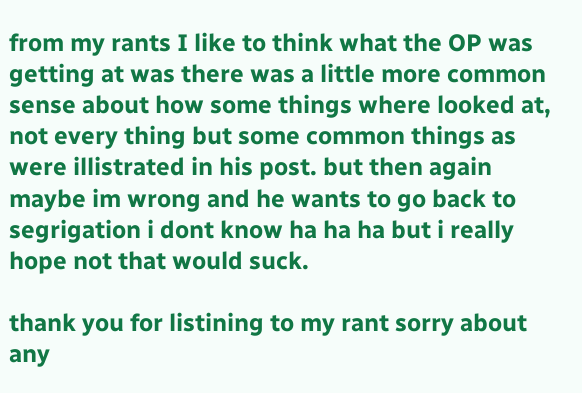from my rants I like to think what the OP was getting at was there was a little more common sense about how some things where looked at, not every thing but some common things as were illistrated in his post. but then again maybe im wrong and he wants to go back to segrigation i dont know ha ha ha but i really hope not that would suck.

thank you for listining to my rant sorry about any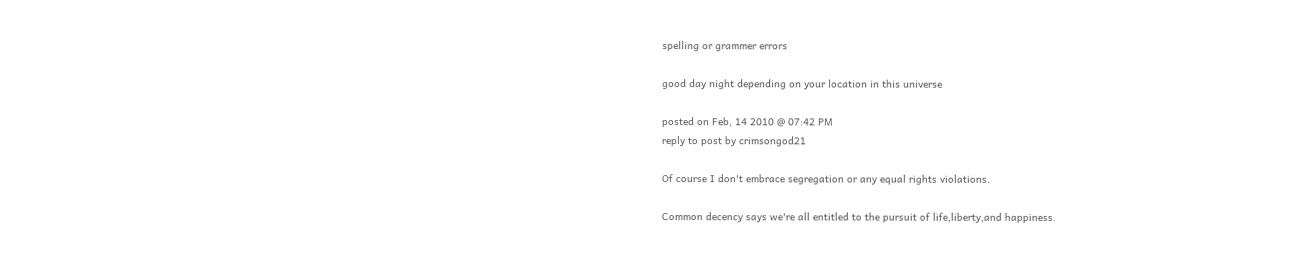spelling or grammer errors

good day night depending on your location in this universe

posted on Feb, 14 2010 @ 07:42 PM
reply to post by crimsongod21

Of course I don't embrace segregation or any equal rights violations.

Common decency says we're all entitled to the pursuit of life,liberty,and happiness.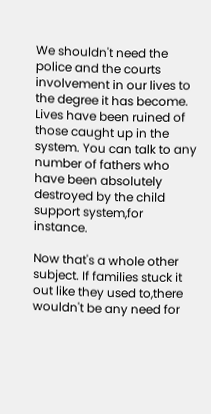We shouldn't need the police and the courts involvement in our lives to the degree it has become. Lives have been ruined of those caught up in the system. You can talk to any number of fathers who have been absolutely destroyed by the child support system,for instance.

Now that's a whole other subject. If families stuck it out like they used to,there wouldn't be any need for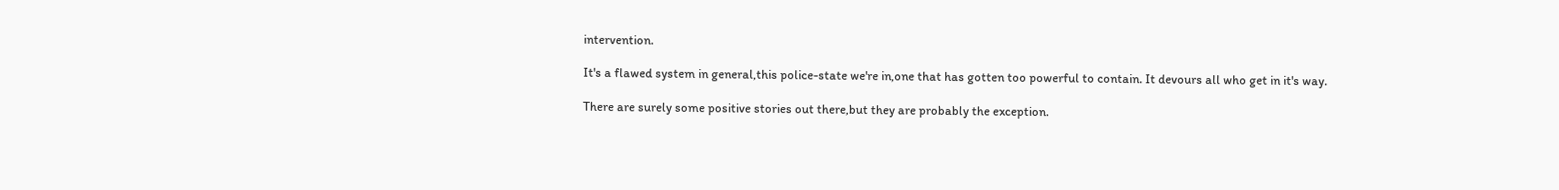intervention.

It's a flawed system in general,this police-state we're in,one that has gotten too powerful to contain. It devours all who get in it's way.

There are surely some positive stories out there,but they are probably the exception.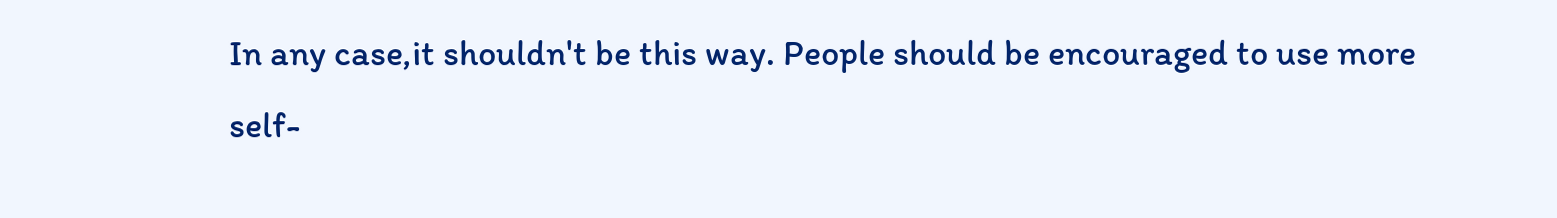In any case,it shouldn't be this way. People should be encouraged to use more self-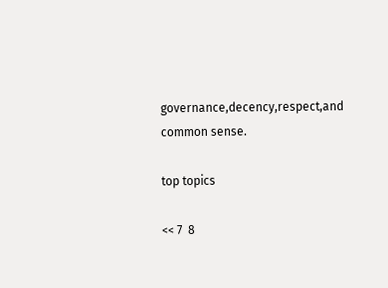governance,decency,respect,and common sense.

top topics

<< 7  8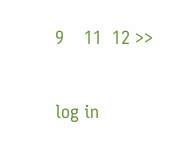9    11  12 >>

log in